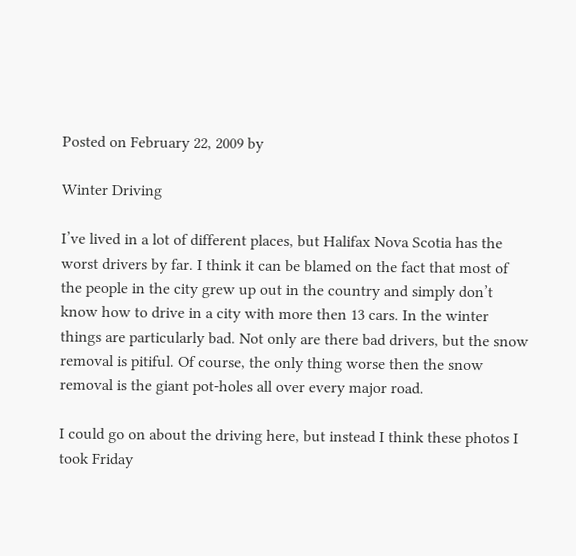Posted on February 22, 2009 by

Winter Driving

I’ve lived in a lot of different places, but Halifax Nova Scotia has the worst drivers by far. I think it can be blamed on the fact that most of the people in the city grew up out in the country and simply don’t know how to drive in a city with more then 13 cars. In the winter things are particularly bad. Not only are there bad drivers, but the snow removal is pitiful. Of course, the only thing worse then the snow removal is the giant pot-holes all over every major road.

I could go on about the driving here, but instead I think these photos I took Friday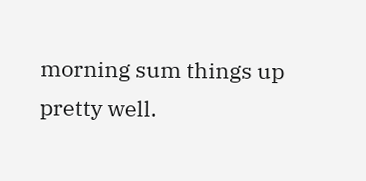morning sum things up pretty well.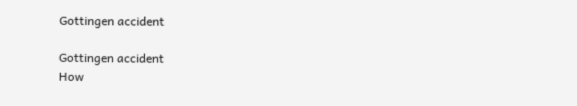Gottingen accident

Gottingen accident
How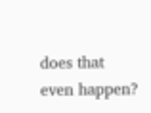does that even happen?